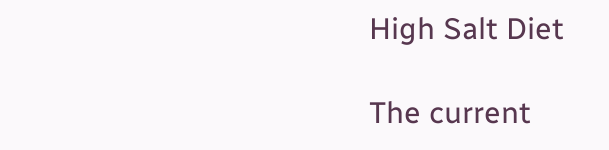High Salt Diet

The current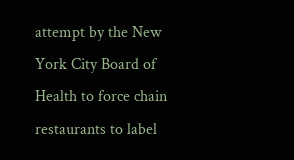attempt by the New York City Board of Health to force chain restaurants to label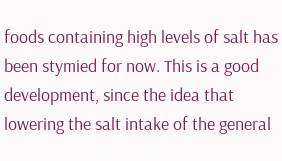foods containing high levels of salt has been stymied for now. This is a good development, since the idea that lowering the salt intake of the general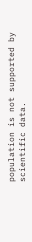population is not supported by scientific data.